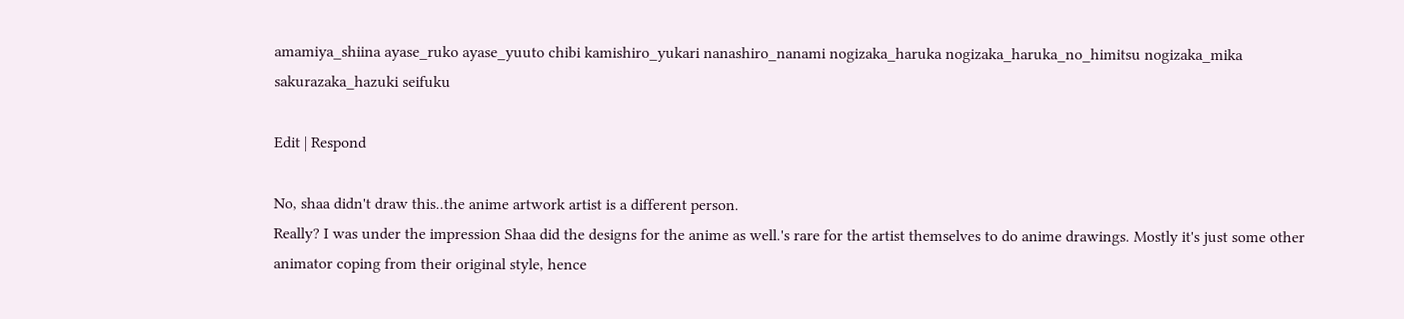amamiya_shiina ayase_ruko ayase_yuuto chibi kamishiro_yukari nanashiro_nanami nogizaka_haruka nogizaka_haruka_no_himitsu nogizaka_mika sakurazaka_hazuki seifuku

Edit | Respond

No, shaa didn't draw this..the anime artwork artist is a different person.
Really? I was under the impression Shaa did the designs for the anime as well.'s rare for the artist themselves to do anime drawings. Mostly it's just some other animator coping from their original style, hence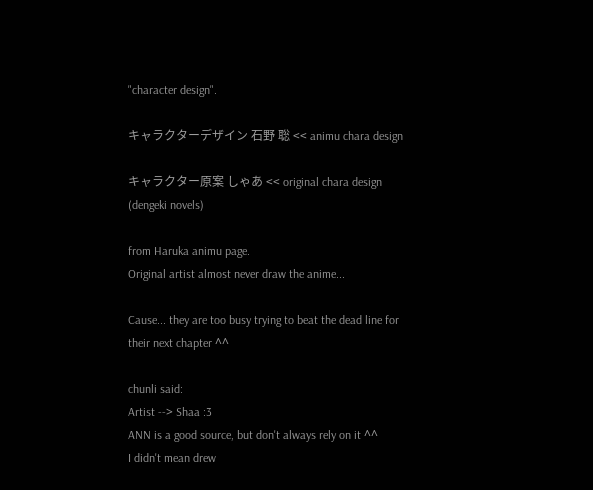"character design".

キャラクターデザイン 石野 聡 << animu chara design

キャラクター原案 しゃあ << original chara design (dengeki novels)

from Haruka animu page.
Original artist almost never draw the anime...

Cause... they are too busy trying to beat the dead line for their next chapter ^^

chunli said:
Artist --> Shaa :3
ANN is a good source, but don't always rely on it ^^
I didn't mean drew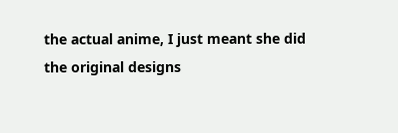the actual anime, I just meant she did the original designs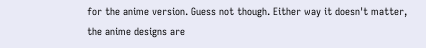for the anime version. Guess not though. Either way it doesn't matter, the anime designs are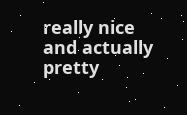really nice and actually pretty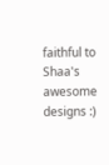faithful to Shaa's awesome designs :)